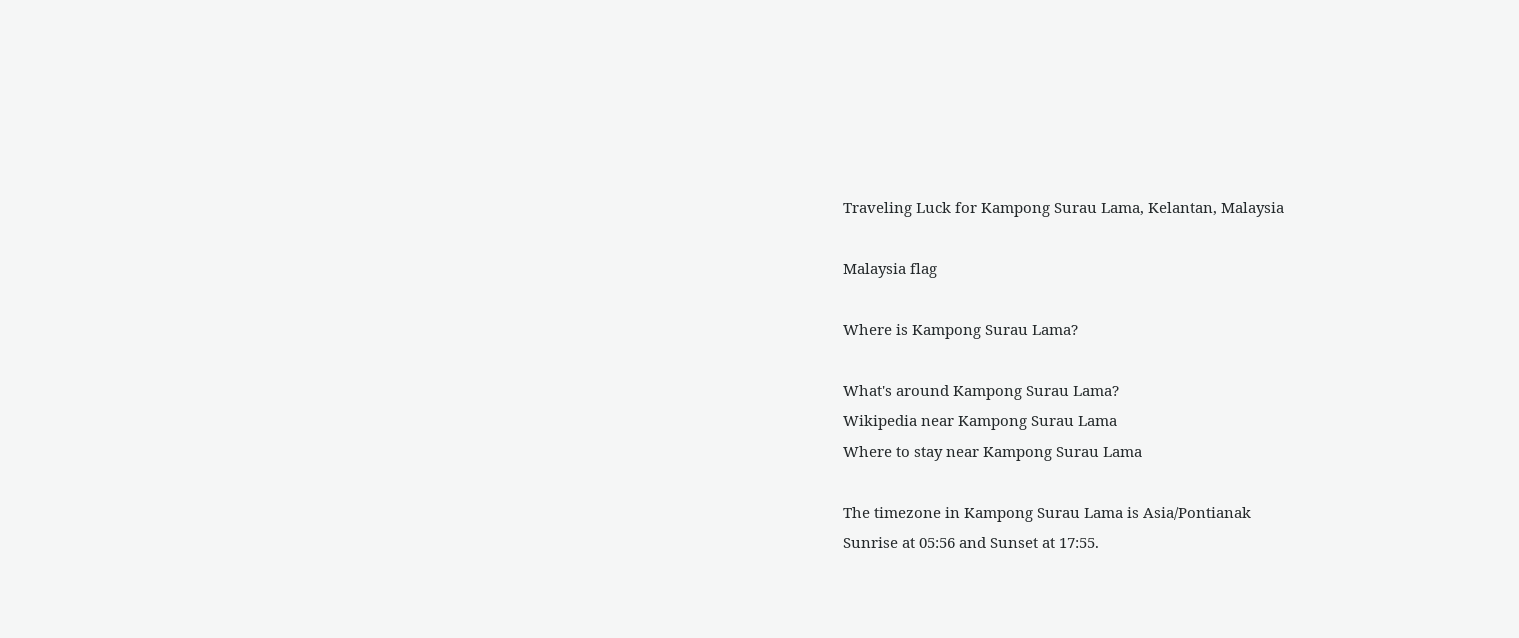Traveling Luck for Kampong Surau Lama, Kelantan, Malaysia

Malaysia flag

Where is Kampong Surau Lama?

What's around Kampong Surau Lama?
Wikipedia near Kampong Surau Lama
Where to stay near Kampong Surau Lama

The timezone in Kampong Surau Lama is Asia/Pontianak
Sunrise at 05:56 and Sunset at 17:55.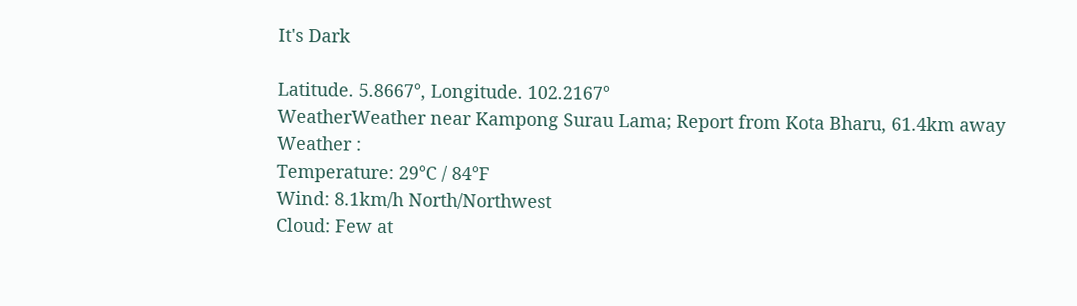It's Dark

Latitude. 5.8667°, Longitude. 102.2167°
WeatherWeather near Kampong Surau Lama; Report from Kota Bharu, 61.4km away
Weather :
Temperature: 29°C / 84°F
Wind: 8.1km/h North/Northwest
Cloud: Few at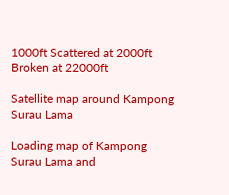1000ft Scattered at 2000ft Broken at 22000ft

Satellite map around Kampong Surau Lama

Loading map of Kampong Surau Lama and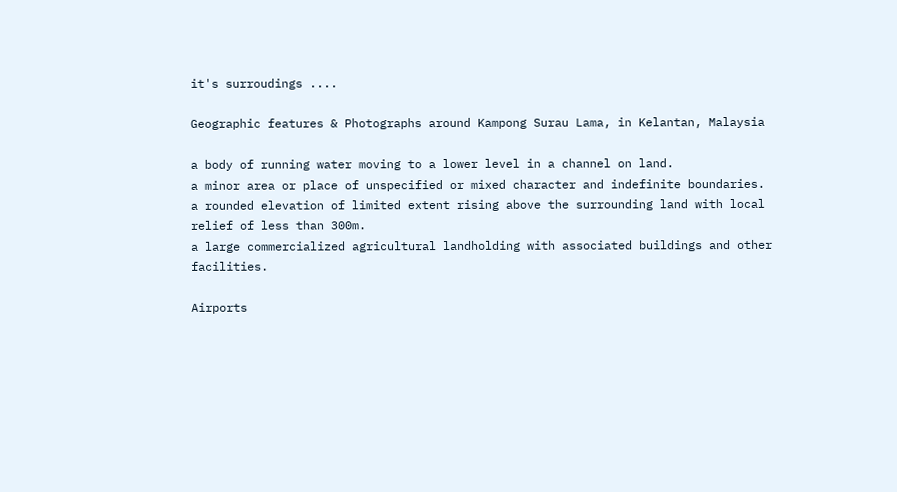it's surroudings ....

Geographic features & Photographs around Kampong Surau Lama, in Kelantan, Malaysia

a body of running water moving to a lower level in a channel on land.
a minor area or place of unspecified or mixed character and indefinite boundaries.
a rounded elevation of limited extent rising above the surrounding land with local relief of less than 300m.
a large commercialized agricultural landholding with associated buildings and other facilities.

Airports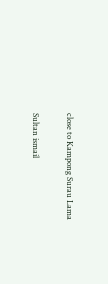close to Kampong Surau Lama

Sultan ismail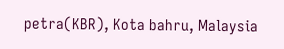petra(KBR), Kota bahru, Malaysia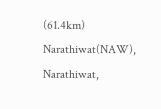(61.4km)
Narathiwat(NAW), Narathiwat,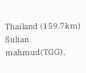Thailand (159.7km)
Sultan mahmud(TGG),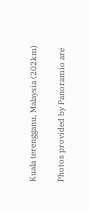Kuala terengganu, Malaysia (202km)

Photos provided by Panoramio are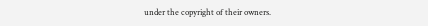under the copyright of their owners.